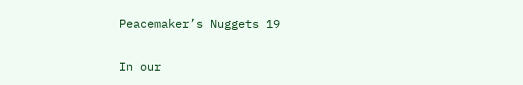Peacemaker’s Nuggets 19

In our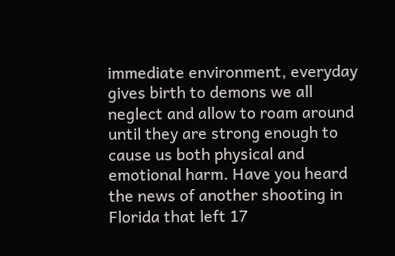immediate environment, everyday gives birth to demons we all neglect and allow to roam around until they are strong enough to cause us both physical and emotional harm. Have you heard the news of another shooting in Florida that left 17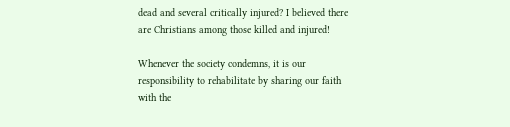dead and several critically injured? I believed there are Christians among those killed and injured!

Whenever the society condemns, it is our responsibility to rehabilitate by sharing our faith with the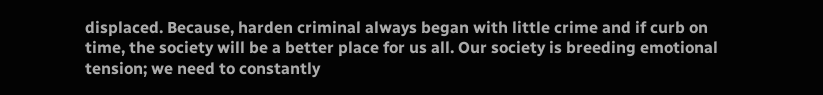displaced. Because, harden criminal always began with little crime and if curb on time, the society will be a better place for us all. Our society is breeding emotional tension; we need to constantly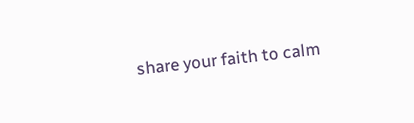share your faith to calm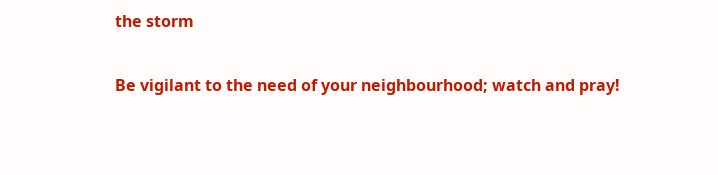the storm

Be vigilant to the need of your neighbourhood; watch and pray!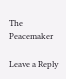The Peacemaker

Leave a Reply